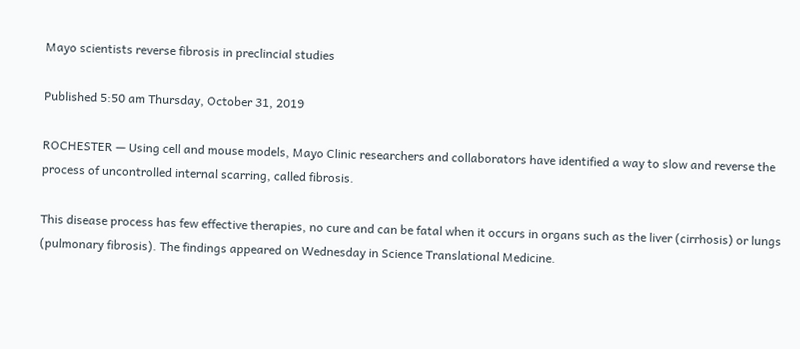Mayo scientists reverse fibrosis in preclincial studies

Published 5:50 am Thursday, October 31, 2019

ROCHESTER — Using cell and mouse models, Mayo Clinic researchers and collaborators have identified a way to slow and reverse the process of uncontrolled internal scarring, called fibrosis.

This disease process has few effective therapies, no cure and can be fatal when it occurs in organs such as the liver (cirrhosis) or lungs (pulmonary fibrosis). The findings appeared on Wednesday in Science Translational Medicine.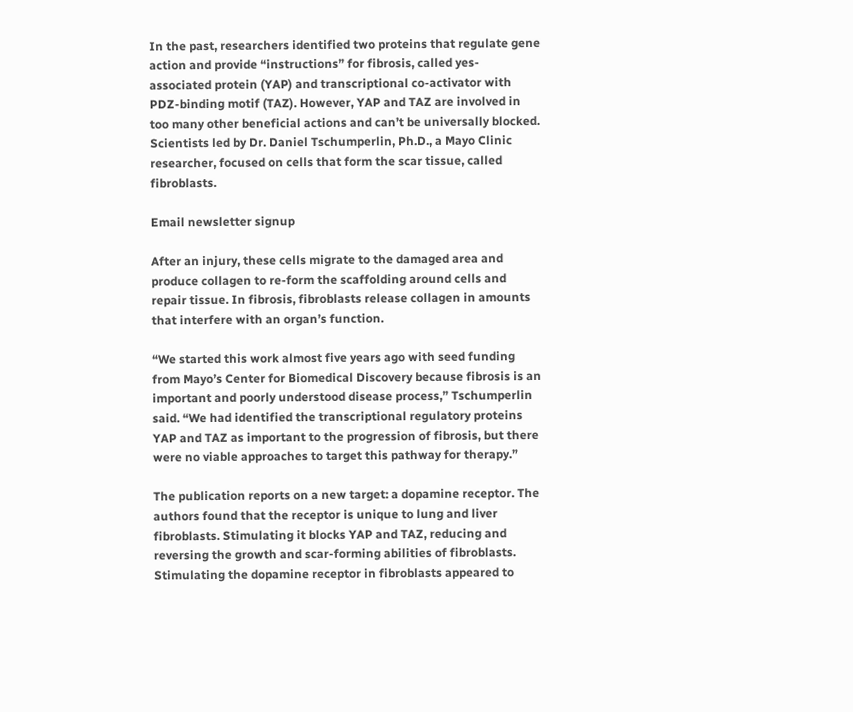In the past, researchers identified two proteins that regulate gene action and provide “instructions” for fibrosis, called yes-associated protein (YAP) and transcriptional co-activator with PDZ-binding motif (TAZ). However, YAP and TAZ are involved in too many other beneficial actions and can’t be universally blocked. Scientists led by Dr. Daniel Tschumperlin, Ph.D., a Mayo Clinic researcher, focused on cells that form the scar tissue, called fibroblasts.

Email newsletter signup

After an injury, these cells migrate to the damaged area and produce collagen to re-form the scaffolding around cells and repair tissue. In fibrosis, fibroblasts release collagen in amounts that interfere with an organ’s function.

“We started this work almost five years ago with seed funding from Mayo’s Center for Biomedical Discovery because fibrosis is an important and poorly understood disease process,” Tschumperlin said. “We had identified the transcriptional regulatory proteins YAP and TAZ as important to the progression of fibrosis, but there were no viable approaches to target this pathway for therapy.”

The publication reports on a new target: a dopamine receptor. The authors found that the receptor is unique to lung and liver fibroblasts. Stimulating it blocks YAP and TAZ, reducing and reversing the growth and scar-forming abilities of fibroblasts. Stimulating the dopamine receptor in fibroblasts appeared to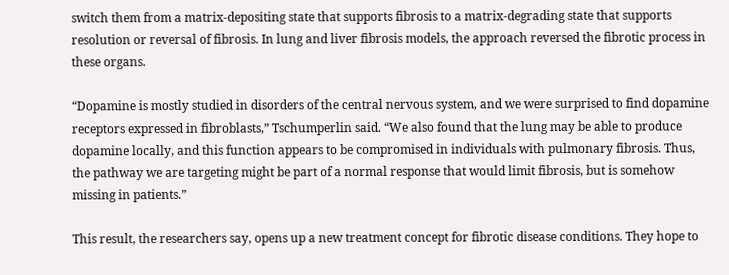switch them from a matrix-depositing state that supports fibrosis to a matrix-degrading state that supports resolution or reversal of fibrosis. In lung and liver fibrosis models, the approach reversed the fibrotic process in these organs.

“Dopamine is mostly studied in disorders of the central nervous system, and we were surprised to find dopamine receptors expressed in fibroblasts,” Tschumperlin said. “We also found that the lung may be able to produce dopamine locally, and this function appears to be compromised in individuals with pulmonary fibrosis. Thus, the pathway we are targeting might be part of a normal response that would limit fibrosis, but is somehow missing in patients.”

This result, the researchers say, opens up a new treatment concept for fibrotic disease conditions. They hope to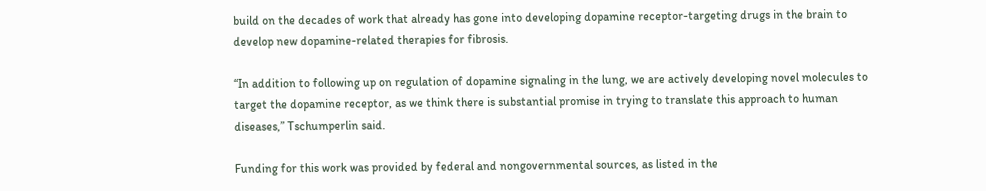build on the decades of work that already has gone into developing dopamine receptor-targeting drugs in the brain to develop new dopamine-related therapies for fibrosis.

“In addition to following up on regulation of dopamine signaling in the lung, we are actively developing novel molecules to target the dopamine receptor, as we think there is substantial promise in trying to translate this approach to human diseases,” Tschumperlin said.

Funding for this work was provided by federal and nongovernmental sources, as listed in the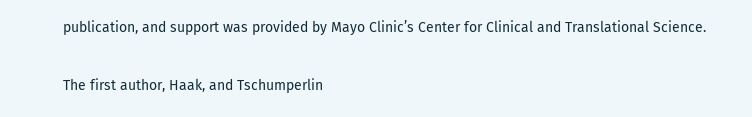publication, and support was provided by Mayo Clinic’s Center for Clinical and Translational Science.

The first author, Haak, and Tschumperlin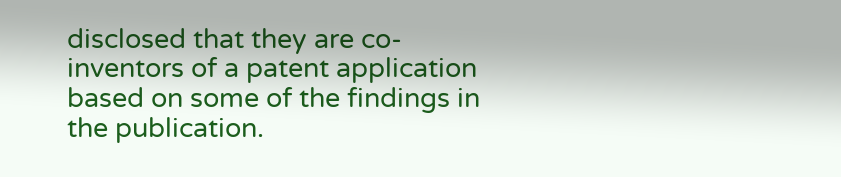disclosed that they are co-inventors of a patent application based on some of the findings in the publication.